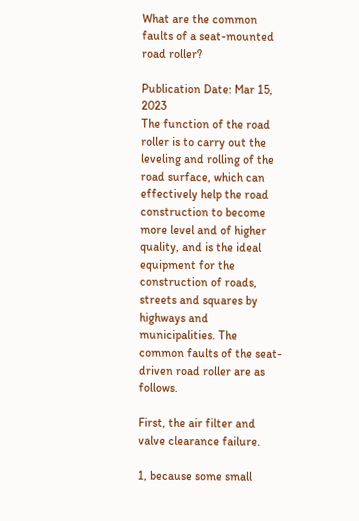What are the common faults of a seat-mounted road roller?

Publication Date: Mar 15, 2023
The function of the road roller is to carry out the leveling and rolling of the road surface, which can effectively help the road construction to become more level and of higher quality, and is the ideal equipment for the construction of roads, streets and squares by highways and municipalities. The common faults of the seat-driven road roller are as follows.

First, the air filter and valve clearance failure.

1, because some small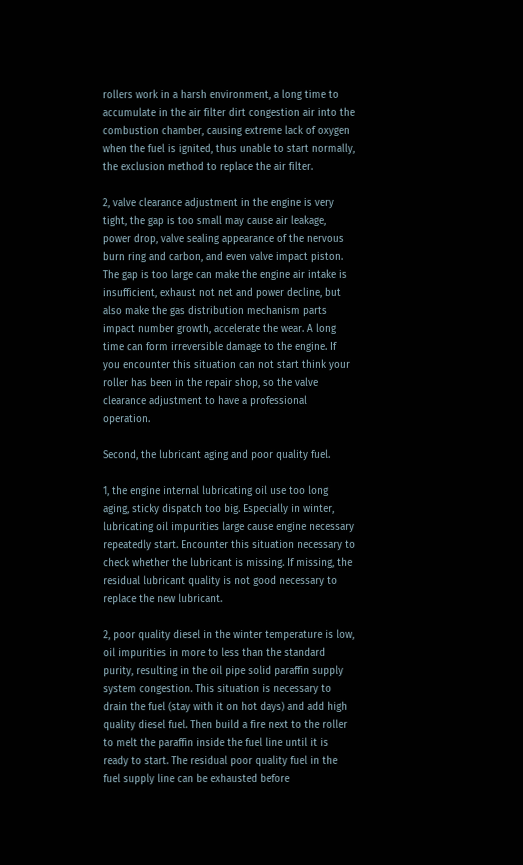rollers work in a harsh environment, a long time to accumulate in the air filter dirt congestion air into the combustion chamber, causing extreme lack of oxygen when the fuel is ignited, thus unable to start normally, the exclusion method to replace the air filter.

2, valve clearance adjustment in the engine is very tight, the gap is too small may cause air leakage, power drop, valve sealing appearance of the nervous burn ring and carbon, and even valve impact piston. The gap is too large can make the engine air intake is insufficient, exhaust not net and power decline, but also make the gas distribution mechanism parts impact number growth, accelerate the wear. A long time can form irreversible damage to the engine. If you encounter this situation can not start think your roller has been in the repair shop, so the valve clearance adjustment to have a professional operation.

Second, the lubricant aging and poor quality fuel.

1, the engine internal lubricating oil use too long aging, sticky dispatch too big. Especially in winter, lubricating oil impurities large cause engine necessary repeatedly start. Encounter this situation necessary to check whether the lubricant is missing. If missing, the residual lubricant quality is not good necessary to replace the new lubricant.

2, poor quality diesel in the winter temperature is low, oil impurities in more to less than the standard purity, resulting in the oil pipe solid paraffin supply system congestion. This situation is necessary to drain the fuel (stay with it on hot days) and add high quality diesel fuel. Then build a fire next to the roller to melt the paraffin inside the fuel line until it is ready to start. The residual poor quality fuel in the fuel supply line can be exhausted before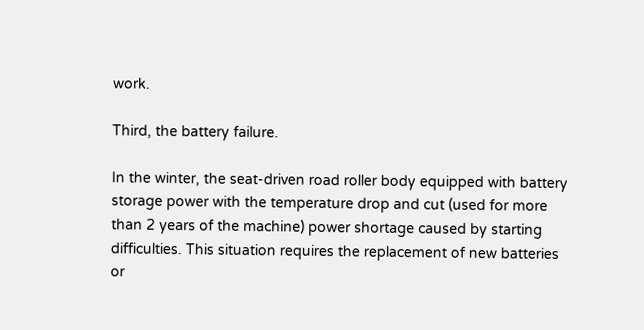work.

Third, the battery failure.

In the winter, the seat-driven road roller body equipped with battery storage power with the temperature drop and cut (used for more than 2 years of the machine) power shortage caused by starting difficulties. This situation requires the replacement of new batteries or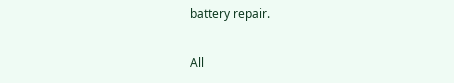battery repair.

All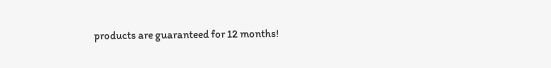products are guaranteed for 12 months!